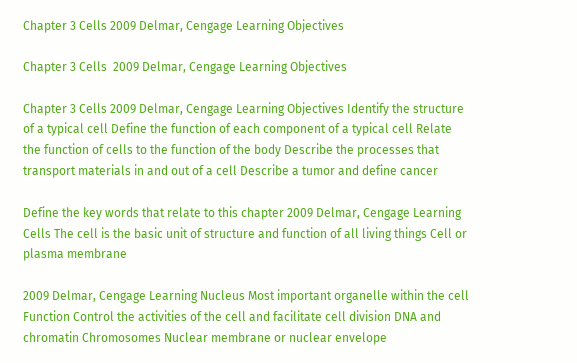Chapter 3 Cells 2009 Delmar, Cengage Learning Objectives

Chapter 3 Cells  2009 Delmar, Cengage Learning Objectives

Chapter 3 Cells 2009 Delmar, Cengage Learning Objectives Identify the structure of a typical cell Define the function of each component of a typical cell Relate the function of cells to the function of the body Describe the processes that transport materials in and out of a cell Describe a tumor and define cancer

Define the key words that relate to this chapter 2009 Delmar, Cengage Learning Cells The cell is the basic unit of structure and function of all living things Cell or plasma membrane

2009 Delmar, Cengage Learning Nucleus Most important organelle within the cell Function Control the activities of the cell and facilitate cell division DNA and chromatin Chromosomes Nuclear membrane or nuclear envelope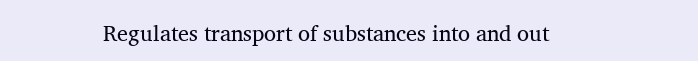Regulates transport of substances into and out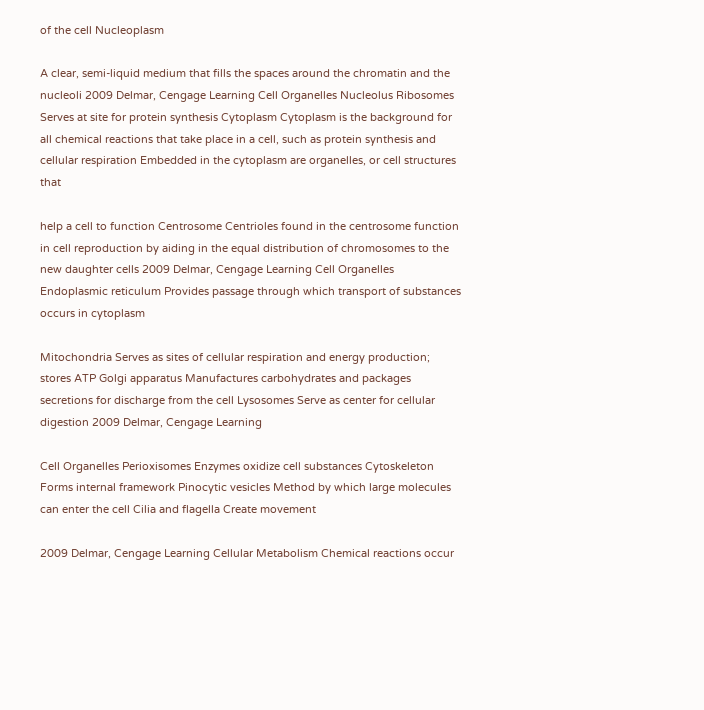of the cell Nucleoplasm

A clear, semi-liquid medium that fills the spaces around the chromatin and the nucleoli 2009 Delmar, Cengage Learning Cell Organelles Nucleolus Ribosomes Serves at site for protein synthesis Cytoplasm Cytoplasm is the background for all chemical reactions that take place in a cell, such as protein synthesis and cellular respiration Embedded in the cytoplasm are organelles, or cell structures that

help a cell to function Centrosome Centrioles found in the centrosome function in cell reproduction by aiding in the equal distribution of chromosomes to the new daughter cells 2009 Delmar, Cengage Learning Cell Organelles Endoplasmic reticulum Provides passage through which transport of substances occurs in cytoplasm

Mitochondria Serves as sites of cellular respiration and energy production; stores ATP Golgi apparatus Manufactures carbohydrates and packages secretions for discharge from the cell Lysosomes Serve as center for cellular digestion 2009 Delmar, Cengage Learning

Cell Organelles Perioxisomes Enzymes oxidize cell substances Cytoskeleton Forms internal framework Pinocytic vesicles Method by which large molecules can enter the cell Cilia and flagella Create movement

2009 Delmar, Cengage Learning Cellular Metabolism Chemical reactions occur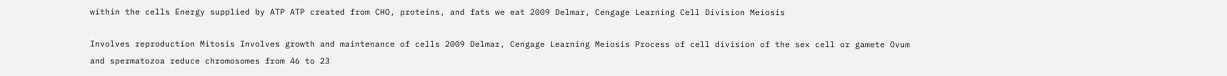within the cells Energy supplied by ATP ATP created from CHO, proteins, and fats we eat 2009 Delmar, Cengage Learning Cell Division Meiosis

Involves reproduction Mitosis Involves growth and maintenance of cells 2009 Delmar, Cengage Learning Meiosis Process of cell division of the sex cell or gamete Ovum and spermatozoa reduce chromosomes from 46 to 23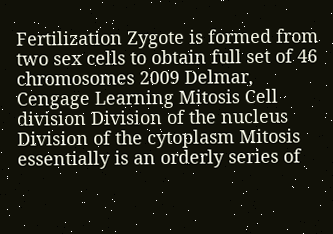Fertilization Zygote is formed from two sex cells to obtain full set of 46 chromosomes 2009 Delmar, Cengage Learning Mitosis Cell division Division of the nucleus Division of the cytoplasm Mitosis essentially is an orderly series of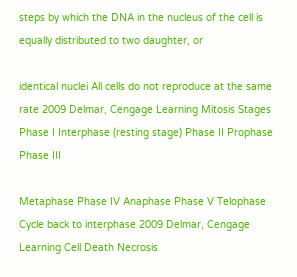steps by which the DNA in the nucleus of the cell is equally distributed to two daughter, or

identical nuclei All cells do not reproduce at the same rate 2009 Delmar, Cengage Learning Mitosis Stages Phase I Interphase (resting stage) Phase II Prophase Phase III

Metaphase Phase IV Anaphase Phase V Telophase Cycle back to interphase 2009 Delmar, Cengage Learning Cell Death Necrosis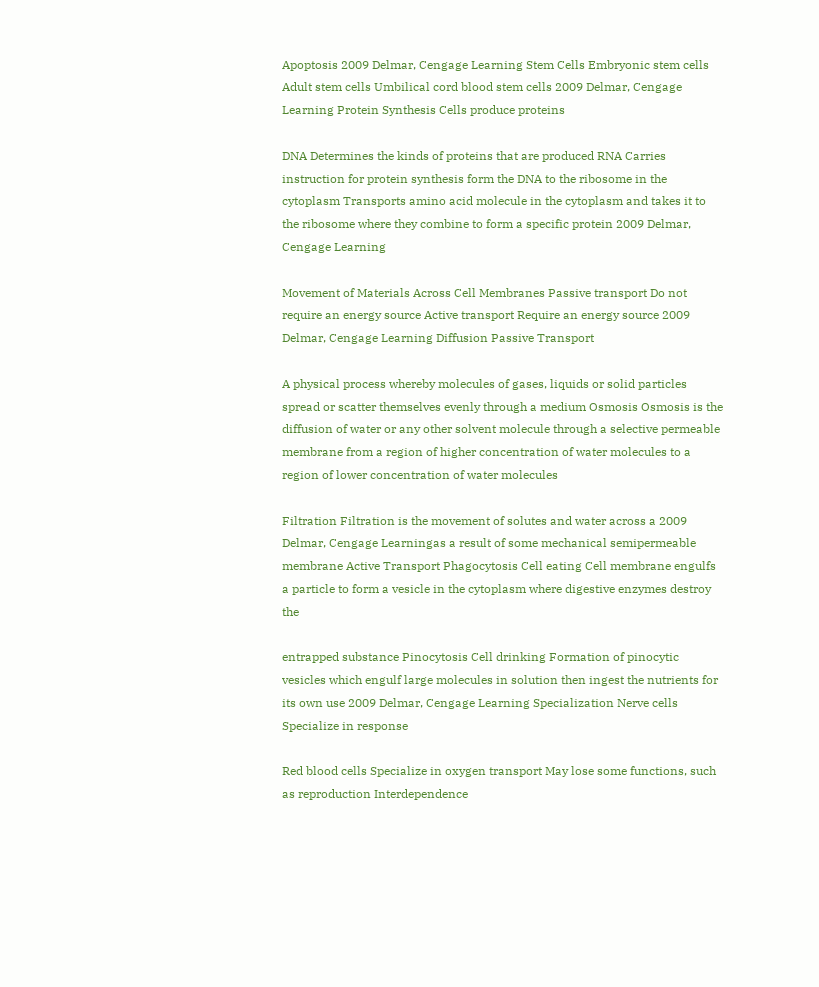Apoptosis 2009 Delmar, Cengage Learning Stem Cells Embryonic stem cells Adult stem cells Umbilical cord blood stem cells 2009 Delmar, Cengage Learning Protein Synthesis Cells produce proteins

DNA Determines the kinds of proteins that are produced RNA Carries instruction for protein synthesis form the DNA to the ribosome in the cytoplasm Transports amino acid molecule in the cytoplasm and takes it to the ribosome where they combine to form a specific protein 2009 Delmar, Cengage Learning

Movement of Materials Across Cell Membranes Passive transport Do not require an energy source Active transport Require an energy source 2009 Delmar, Cengage Learning Diffusion Passive Transport

A physical process whereby molecules of gases, liquids or solid particles spread or scatter themselves evenly through a medium Osmosis Osmosis is the diffusion of water or any other solvent molecule through a selective permeable membrane from a region of higher concentration of water molecules to a region of lower concentration of water molecules

Filtration Filtration is the movement of solutes and water across a 2009 Delmar, Cengage Learningas a result of some mechanical semipermeable membrane Active Transport Phagocytosis Cell eating Cell membrane engulfs a particle to form a vesicle in the cytoplasm where digestive enzymes destroy the

entrapped substance Pinocytosis Cell drinking Formation of pinocytic vesicles which engulf large molecules in solution then ingest the nutrients for its own use 2009 Delmar, Cengage Learning Specialization Nerve cells Specialize in response

Red blood cells Specialize in oxygen transport May lose some functions, such as reproduction Interdependence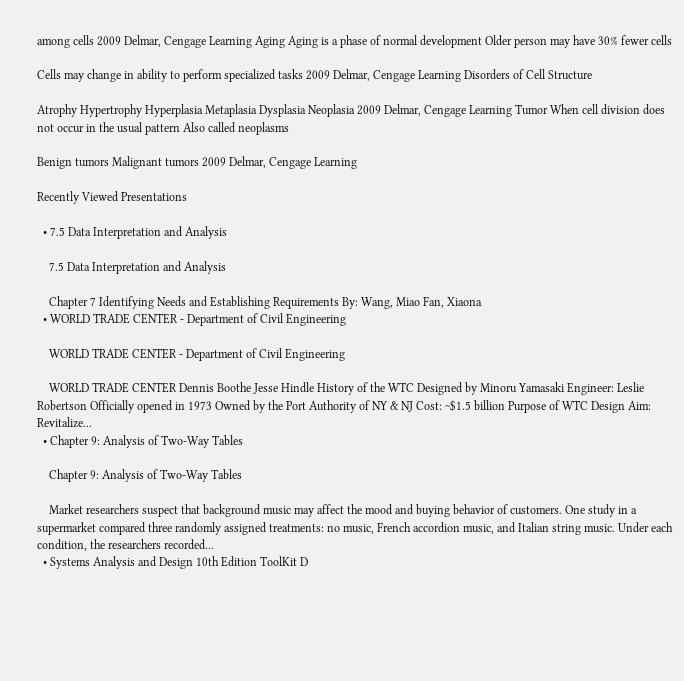among cells 2009 Delmar, Cengage Learning Aging Aging is a phase of normal development Older person may have 30% fewer cells

Cells may change in ability to perform specialized tasks 2009 Delmar, Cengage Learning Disorders of Cell Structure

Atrophy Hypertrophy Hyperplasia Metaplasia Dysplasia Neoplasia 2009 Delmar, Cengage Learning Tumor When cell division does not occur in the usual pattern Also called neoplasms

Benign tumors Malignant tumors 2009 Delmar, Cengage Learning

Recently Viewed Presentations

  • 7.5 Data Interpretation and Analysis

    7.5 Data Interpretation and Analysis

    Chapter 7 Identifying Needs and Establishing Requirements By: Wang, Miao Fan, Xiaona
  • WORLD TRADE CENTER - Department of Civil Engineering

    WORLD TRADE CENTER - Department of Civil Engineering

    WORLD TRADE CENTER Dennis Boothe Jesse Hindle History of the WTC Designed by Minoru Yamasaki Engineer: Leslie Robertson Officially opened in 1973 Owned by the Port Authority of NY & NJ Cost: ~$1.5 billion Purpose of WTC Design Aim: Revitalize...
  • Chapter 9: Analysis of Two-Way Tables

    Chapter 9: Analysis of Two-Way Tables

    Market researchers suspect that background music may affect the mood and buying behavior of customers. One study in a supermarket compared three randomly assigned treatments: no music, French accordion music, and Italian string music. Under each condition, the researchers recorded...
  • Systems Analysis and Design 10th Edition ToolKit D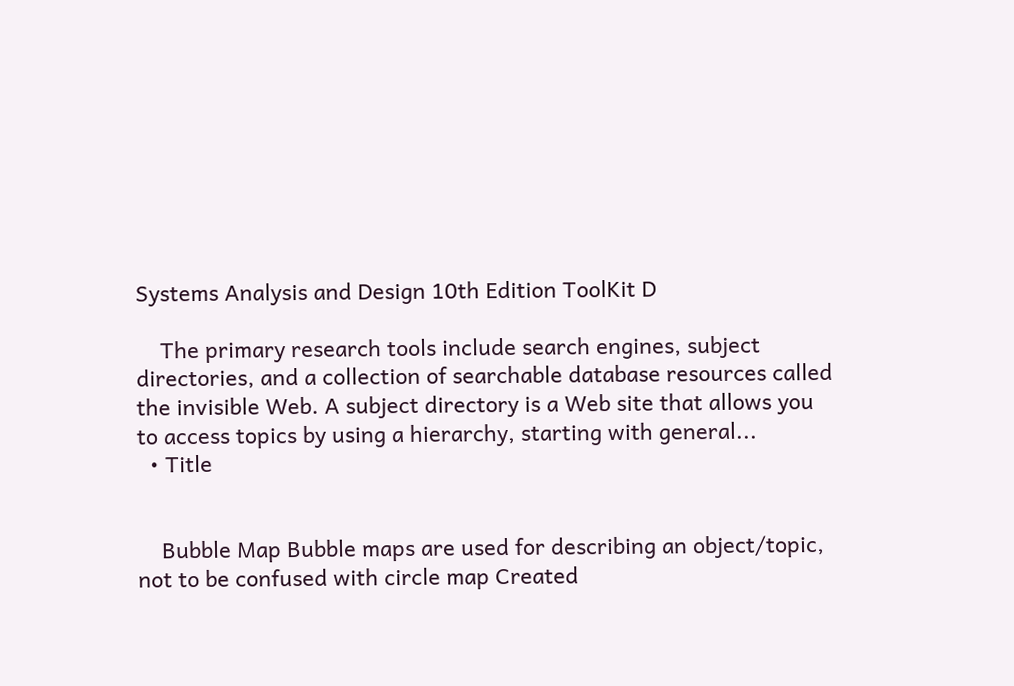Systems Analysis and Design 10th Edition ToolKit D

    The primary research tools include search engines, subject directories, and a collection of searchable database resources called the invisible Web. A subject directory is a Web site that allows you to access topics by using a hierarchy, starting with general...
  • Title


    Bubble Map Bubble maps are used for describing an object/topic, not to be confused with circle map Created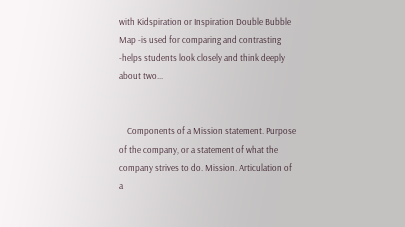with Kidspiration or Inspiration Double Bubble Map -is used for comparing and contrasting -helps students look closely and think deeply about two...


    Components of a Mission statement. Purpose of the company, or a statement of what the company strives to do. Mission. Articulation of a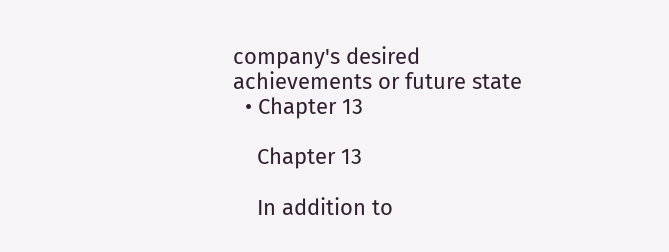company's desired achievements or future state
  • Chapter 13

    Chapter 13

    In addition to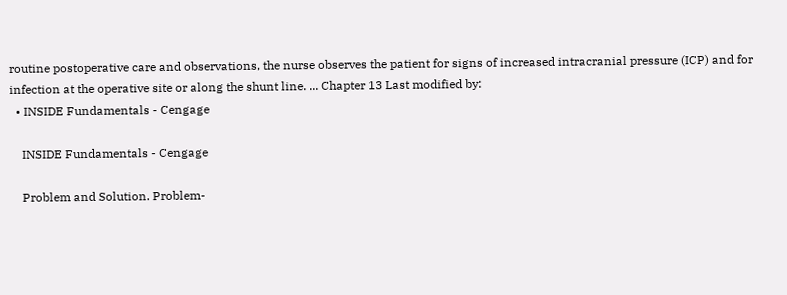routine postoperative care and observations, the nurse observes the patient for signs of increased intracranial pressure (ICP) and for infection at the operative site or along the shunt line. ... Chapter 13 Last modified by:
  • INSIDE Fundamentals - Cengage

    INSIDE Fundamentals - Cengage

    Problem and Solution. Problem-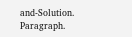and-Solution. Paragraph.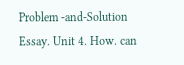Problem -and-Solution Essay. Unit 4. How. can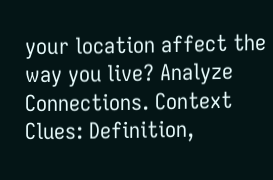your location affect the way you live? Analyze Connections. Context Clues: Definition,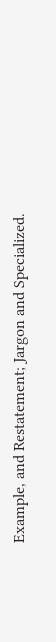Example, and Restatement; Jargon and Specialized.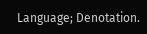Language; Denotation.